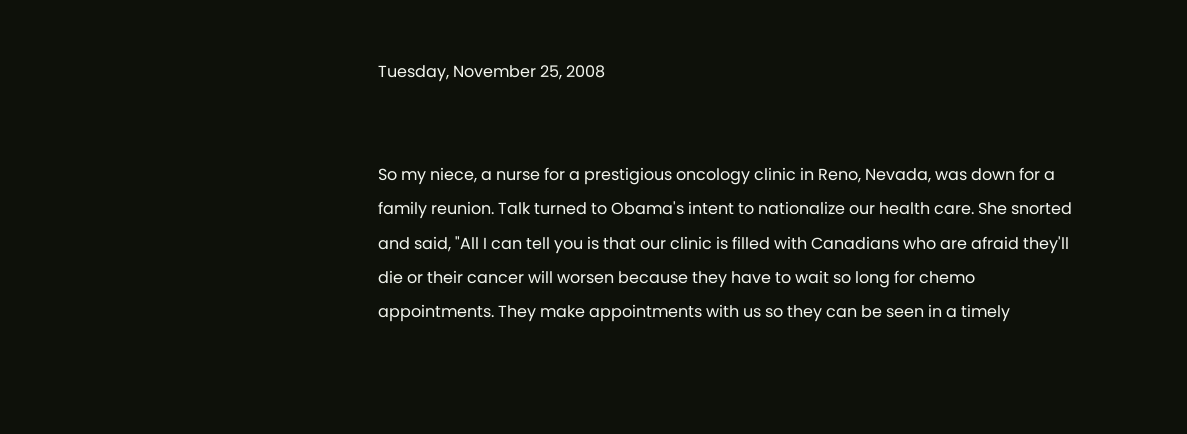Tuesday, November 25, 2008


So my niece, a nurse for a prestigious oncology clinic in Reno, Nevada, was down for a family reunion. Talk turned to Obama's intent to nationalize our health care. She snorted and said, "All I can tell you is that our clinic is filled with Canadians who are afraid they'll die or their cancer will worsen because they have to wait so long for chemo appointments. They make appointments with us so they can be seen in a timely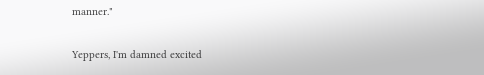manner."

Yeppers, I'm damned excited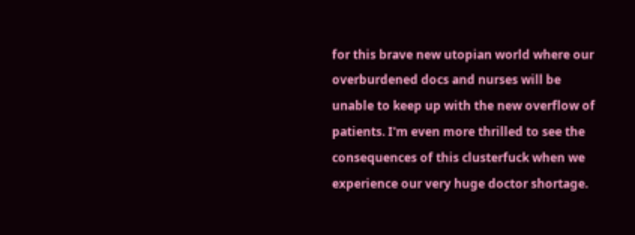for this brave new utopian world where our overburdened docs and nurses will be unable to keep up with the new overflow of patients. I'm even more thrilled to see the consequences of this clusterfuck when we experience our very huge doctor shortage.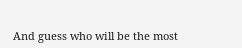And guess who will be the most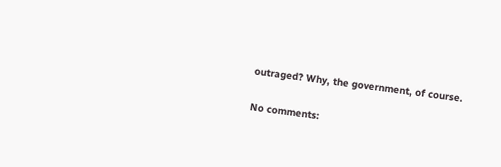outraged? Why, the government, of course.

No comments: